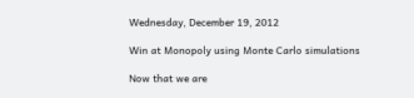Wednesday, December 19, 2012

Win at Monopoly using Monte Carlo simulations

Now that we are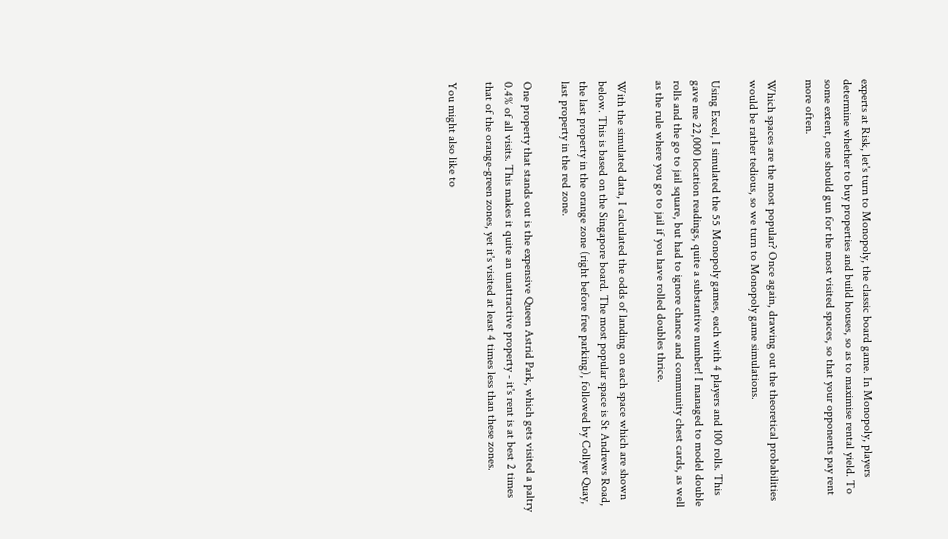experts at Risk, let's turn to Monopoly, the classic board game. In Monopoly, players determine whether to buy properties and build houses, so as to maximise rental yield. To some extent, one should gun for the most visited spaces, so that your opponents pay rent more often.

Which spaces are the most popular? Once again, drawing out the theoretical probabilities would be rather tedious, so we turn to Monopoly game simulations.

Using Excel, I simulated the 55 Monopoly games, each with 4 players and 100 rolls. This gave me 22,000 location readings, quite a substantive number! I managed to model double rolls and the go to jail square, but had to ignore chance and community chest cards, as well as the rule where you go to jail if you have rolled doubles thrice.

With the simulated data, I calculated the odds of landing on each space which are shown below. This is based on the Singapore board. The most popular space is St Andrews Road, the last property in the orange zone (right before free parking), followed by Collyer Quay, last property in the red zone.

One property that stands out is the expensive Queen Astrid Park, which gets visited a paltry 0.4% of all visits. This makes it quite an unattractive property - it's rent is at best 2 times that of the orange-green zones, yet it's visited at least 4 times less than these zones.

You might also like to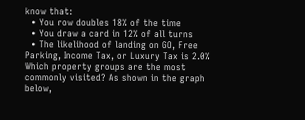know that:
  • You row doubles 18% of the time
  • You draw a card in 12% of all turns
  • The likelihood of landing on GO, Free Parking, Income Tax, or Luxury Tax is 2.0%
Which property groups are the most commonly visited? As shown in the graph below,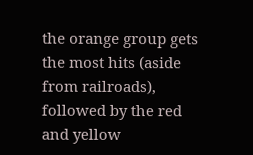the orange group gets the most hits (aside from railroads), followed by the red and yellow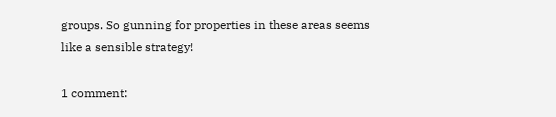groups. So gunning for properties in these areas seems like a sensible strategy!

1 comment: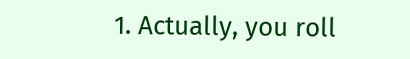1. Actually, you roll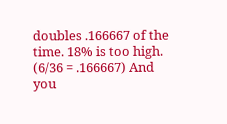doubles .166667 of the time. 18% is too high. (6/36 = .166667) And you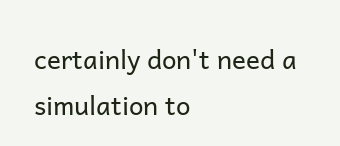certainly don't need a simulation to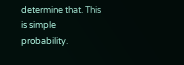determine that. This is simple probability.